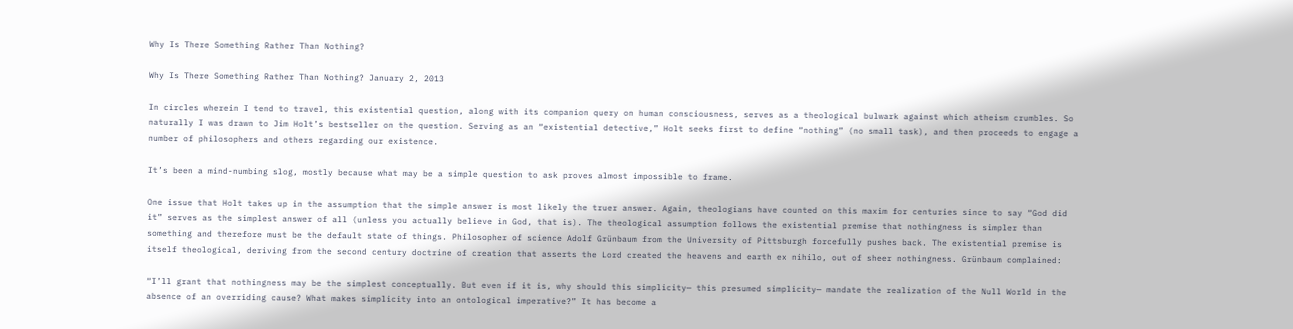Why Is There Something Rather Than Nothing?

Why Is There Something Rather Than Nothing? January 2, 2013

In circles wherein I tend to travel, this existential question, along with its companion query on human consciousness, serves as a theological bulwark against which atheism crumbles. So naturally I was drawn to Jim Holt’s bestseller on the question. Serving as an “existential detective,” Holt seeks first to define “nothing” (no small task), and then proceeds to engage a number of philosophers and others regarding our existence.

It’s been a mind-numbing slog, mostly because what may be a simple question to ask proves almost impossible to frame.

One issue that Holt takes up in the assumption that the simple answer is most likely the truer answer. Again, theologians have counted on this maxim for centuries since to say “God did it” serves as the simplest answer of all (unless you actually believe in God, that is). The theological assumption follows the existential premise that nothingness is simpler than something and therefore must be the default state of things. Philosopher of science Adolf Grünbaum from the University of Pittsburgh forcefully pushes back. The existential premise is itself theological, deriving from the second century doctrine of creation that asserts the Lord created the heavens and earth ex nihilo, out of sheer nothingness. Grünbaum complained:

“I’ll grant that nothingness may be the simplest conceptually. But even if it is, why should this simplicity— this presumed simplicity— mandate the realization of the Null World in the absence of an overriding cause? What makes simplicity into an ontological imperative?” It has become a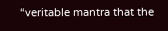“veritable mantra that the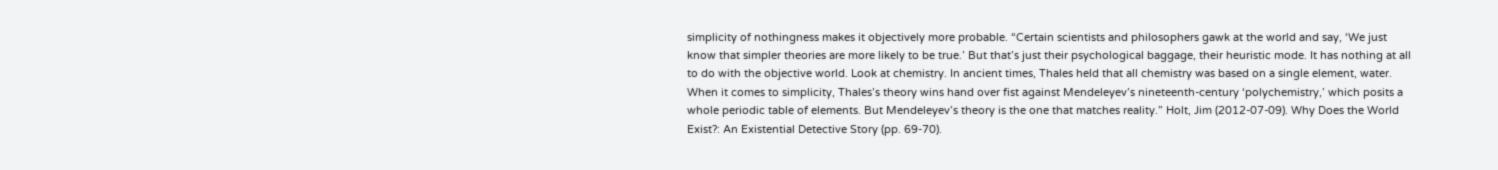simplicity of nothingness makes it objectively more probable. “Certain scientists and philosophers gawk at the world and say, ‘We just know that simpler theories are more likely to be true.’ But that’s just their psychological baggage, their heuristic mode. It has nothing at all to do with the objective world. Look at chemistry. In ancient times, Thales held that all chemistry was based on a single element, water. When it comes to simplicity, Thales’s theory wins hand over fist against Mendeleyev’s nineteenth-century ‘polychemistry,’ which posits a whole periodic table of elements. But Mendeleyev’s theory is the one that matches reality.” Holt, Jim (2012-07-09). Why Does the World Exist?: An Existential Detective Story (pp. 69-70).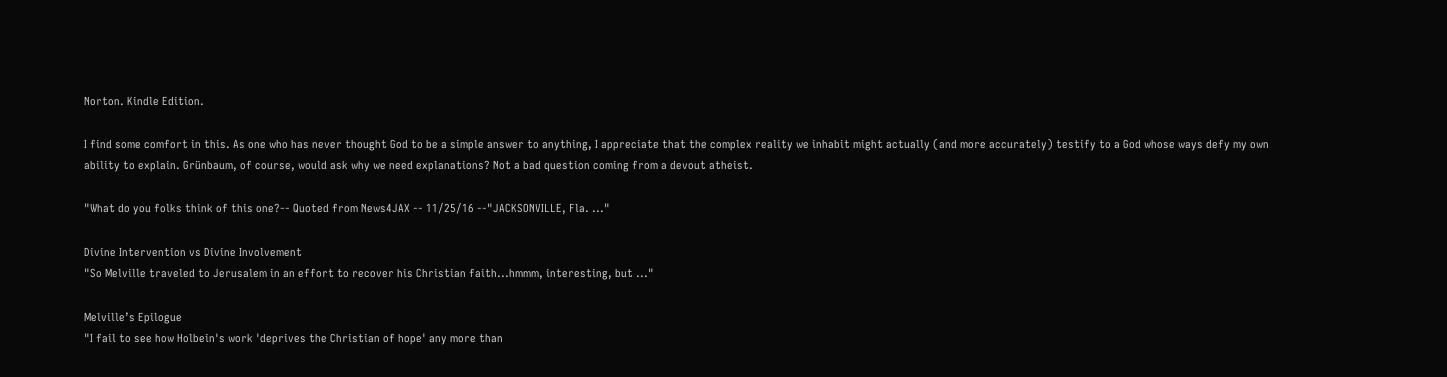Norton. Kindle Edition.

I find some comfort in this. As one who has never thought God to be a simple answer to anything, I appreciate that the complex reality we inhabit might actually (and more accurately) testify to a God whose ways defy my own ability to explain. Grünbaum, of course, would ask why we need explanations? Not a bad question coming from a devout atheist.

"What do you folks think of this one?-- Quoted from News4JAX -- 11/25/16 --"JACKSONVILLE, Fla. ..."

Divine Intervention vs Divine Involvement
"So Melville traveled to Jerusalem in an effort to recover his Christian faith...hmmm, interesting, but ..."

Melville’s Epilogue
"I fail to see how Holbein's work 'deprives the Christian of hope' any more than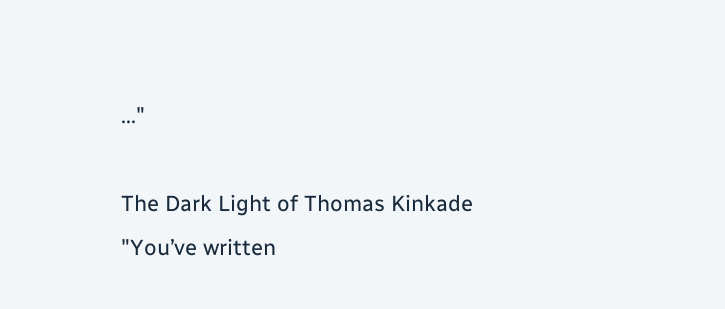..."

The Dark Light of Thomas Kinkade
"You’ve written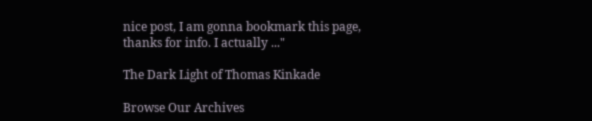nice post, I am gonna bookmark this page, thanks for info. I actually ..."

The Dark Light of Thomas Kinkade

Browse Our Archives